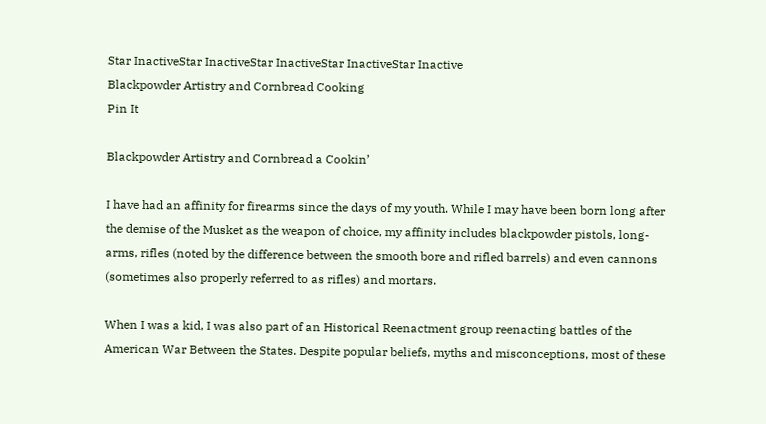Star InactiveStar InactiveStar InactiveStar InactiveStar Inactive
Blackpowder Artistry and Cornbread Cooking
Pin It

Blackpowder Artistry and Cornbread a Cookin’

I have had an affinity for firearms since the days of my youth. While I may have been born long after the demise of the Musket as the weapon of choice, my affinity includes blackpowder pistols, long-arms, rifles (noted by the difference between the smooth bore and rifled barrels) and even cannons (sometimes also properly referred to as rifles) and mortars.

When I was a kid, I was also part of an Historical Reenactment group reenacting battles of the American War Between the States. Despite popular beliefs, myths and misconceptions, most of these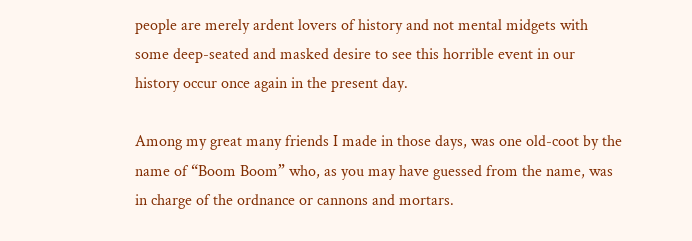people are merely ardent lovers of history and not mental midgets with some deep-seated and masked desire to see this horrible event in our history occur once again in the present day.

Among my great many friends I made in those days, was one old-coot by the name of “Boom Boom” who, as you may have guessed from the name, was in charge of the ordnance or cannons and mortars.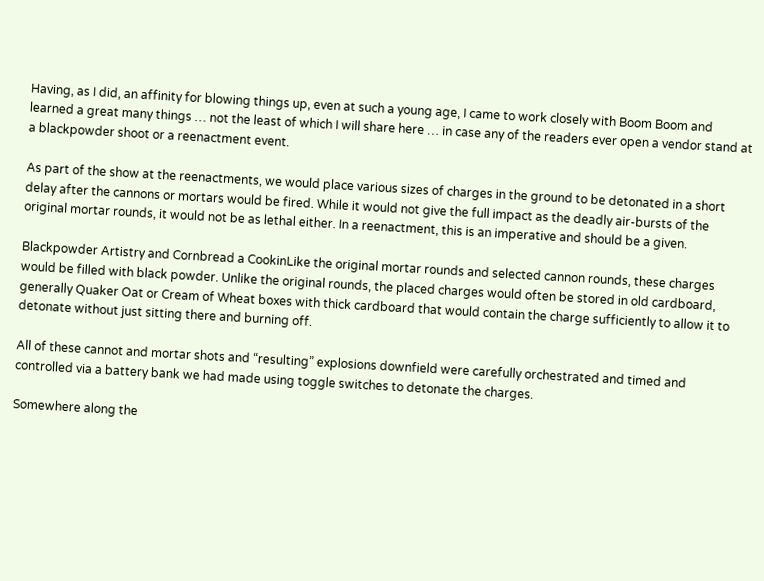Having, as I did, an affinity for blowing things up, even at such a young age, I came to work closely with Boom Boom and learned a great many things … not the least of which I will share here … in case any of the readers ever open a vendor stand at a blackpowder shoot or a reenactment event.

As part of the show at the reenactments, we would place various sizes of charges in the ground to be detonated in a short delay after the cannons or mortars would be fired. While it would not give the full impact as the deadly air-bursts of the original mortar rounds, it would not be as lethal either. In a reenactment, this is an imperative and should be a given.

Blackpowder Artistry and Cornbread a CookinLike the original mortar rounds and selected cannon rounds, these charges would be filled with black powder. Unlike the original rounds, the placed charges would often be stored in old cardboard, generally Quaker Oat or Cream of Wheat boxes with thick cardboard that would contain the charge sufficiently to allow it to detonate without just sitting there and burning off.

All of these cannot and mortar shots and “resulting” explosions downfield were carefully orchestrated and timed and controlled via a battery bank we had made using toggle switches to detonate the charges.

Somewhere along the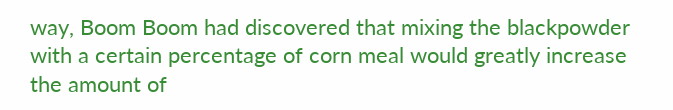way, Boom Boom had discovered that mixing the blackpowder with a certain percentage of corn meal would greatly increase the amount of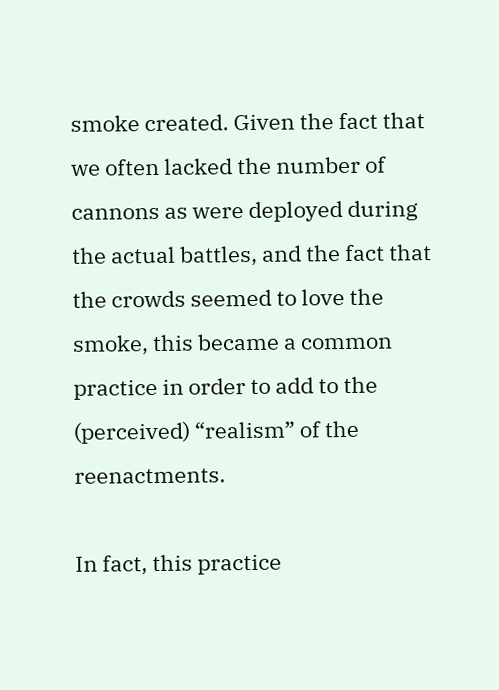smoke created. Given the fact that we often lacked the number of cannons as were deployed during the actual battles, and the fact that the crowds seemed to love the smoke, this became a common practice in order to add to the (perceived) “realism” of the reenactments.

In fact, this practice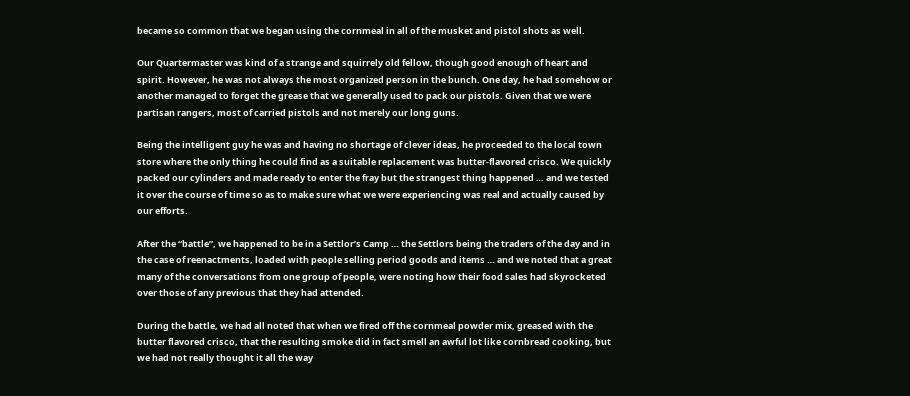became so common that we began using the cornmeal in all of the musket and pistol shots as well.

Our Quartermaster was kind of a strange and squirrely old fellow, though good enough of heart and spirit. However, he was not always the most organized person in the bunch. One day, he had somehow or another managed to forget the grease that we generally used to pack our pistols. Given that we were partisan rangers, most of carried pistols and not merely our long guns.

Being the intelligent guy he was and having no shortage of clever ideas, he proceeded to the local town store where the only thing he could find as a suitable replacement was butter-flavored crisco. We quickly packed our cylinders and made ready to enter the fray but the strangest thing happened … and we tested it over the course of time so as to make sure what we were experiencing was real and actually caused by our efforts.

After the “battle”, we happened to be in a Settlor’s Camp … the Settlors being the traders of the day and in the case of reenactments, loaded with people selling period goods and items … and we noted that a great many of the conversations from one group of people, were noting how their food sales had skyrocketed over those of any previous that they had attended.

During the battle, we had all noted that when we fired off the cornmeal powder mix, greased with the butter flavored crisco, that the resulting smoke did in fact smell an awful lot like cornbread cooking, but we had not really thought it all the way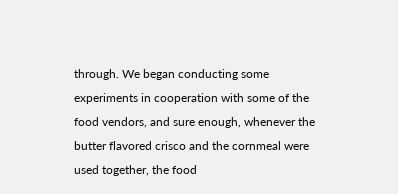through. We began conducting some experiments in cooperation with some of the food vendors, and sure enough, whenever the butter flavored crisco and the cornmeal were used together, the food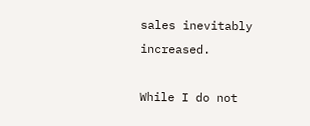sales inevitably increased.

While I do not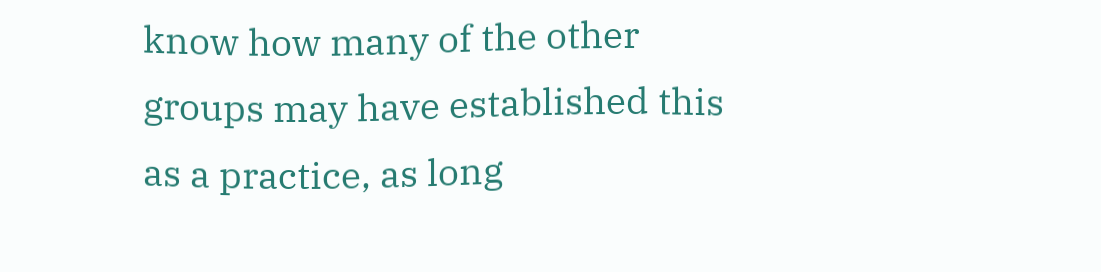know how many of the other groups may have established this as a practice, as long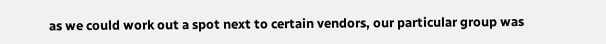as we could work out a spot next to certain vendors, our particular group was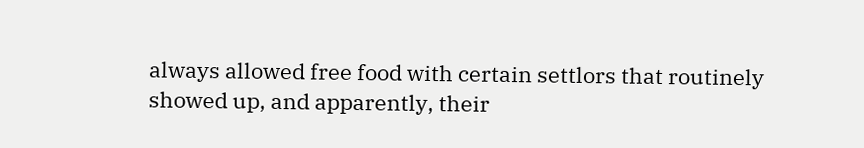always allowed free food with certain settlors that routinely showed up, and apparently, their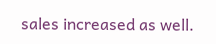sales increased as well.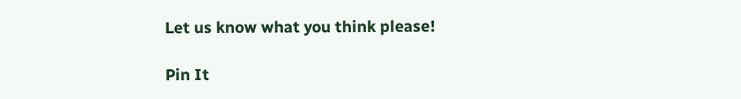Let us know what you think please!

Pin It